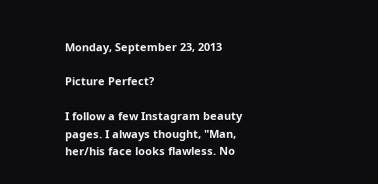Monday, September 23, 2013

Picture Perfect?

I follow a few Instagram beauty pages. I always thought, "Man, her/his face looks flawless. No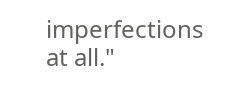imperfections at all."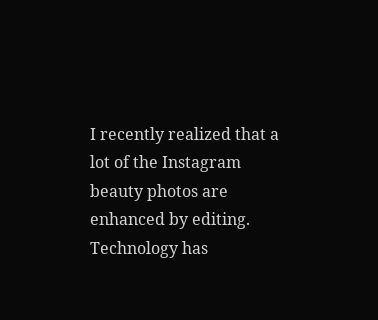I recently realized that a lot of the Instagram beauty photos are enhanced by editing. Technology has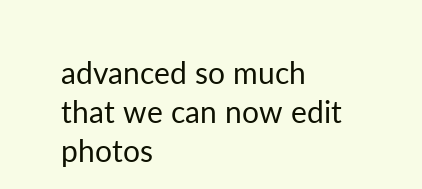advanced so much that we can now edit photos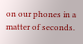on our phones in a matter of seconds.